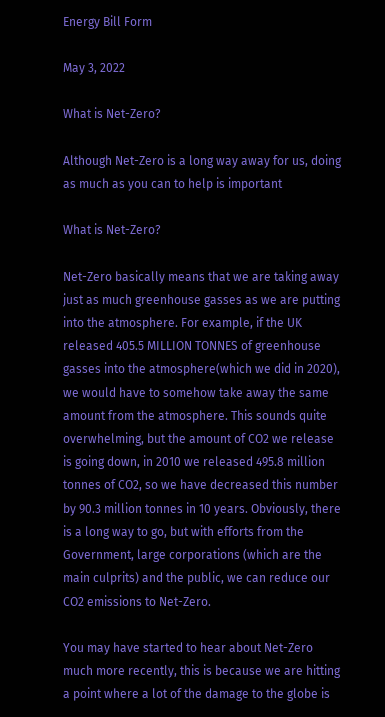Energy Bill Form

May 3, 2022

What is Net-Zero?

Although Net-Zero is a long way away for us, doing as much as you can to help is important

What is Net-Zero?

Net-Zero basically means that we are taking away just as much greenhouse gasses as we are putting into the atmosphere. For example, if the UK released 405.5 MILLION TONNES of greenhouse gasses into the atmosphere(which we did in 2020), we would have to somehow take away the same amount from the atmosphere. This sounds quite overwhelming, but the amount of CO2 we release is going down, in 2010 we released 495.8 million tonnes of CO2, so we have decreased this number by 90.3 million tonnes in 10 years. Obviously, there is a long way to go, but with efforts from the Government, large corporations (which are the main culprits) and the public, we can reduce our CO2 emissions to Net-Zero.

You may have started to hear about Net-Zero much more recently, this is because we are hitting a point where a lot of the damage to the globe is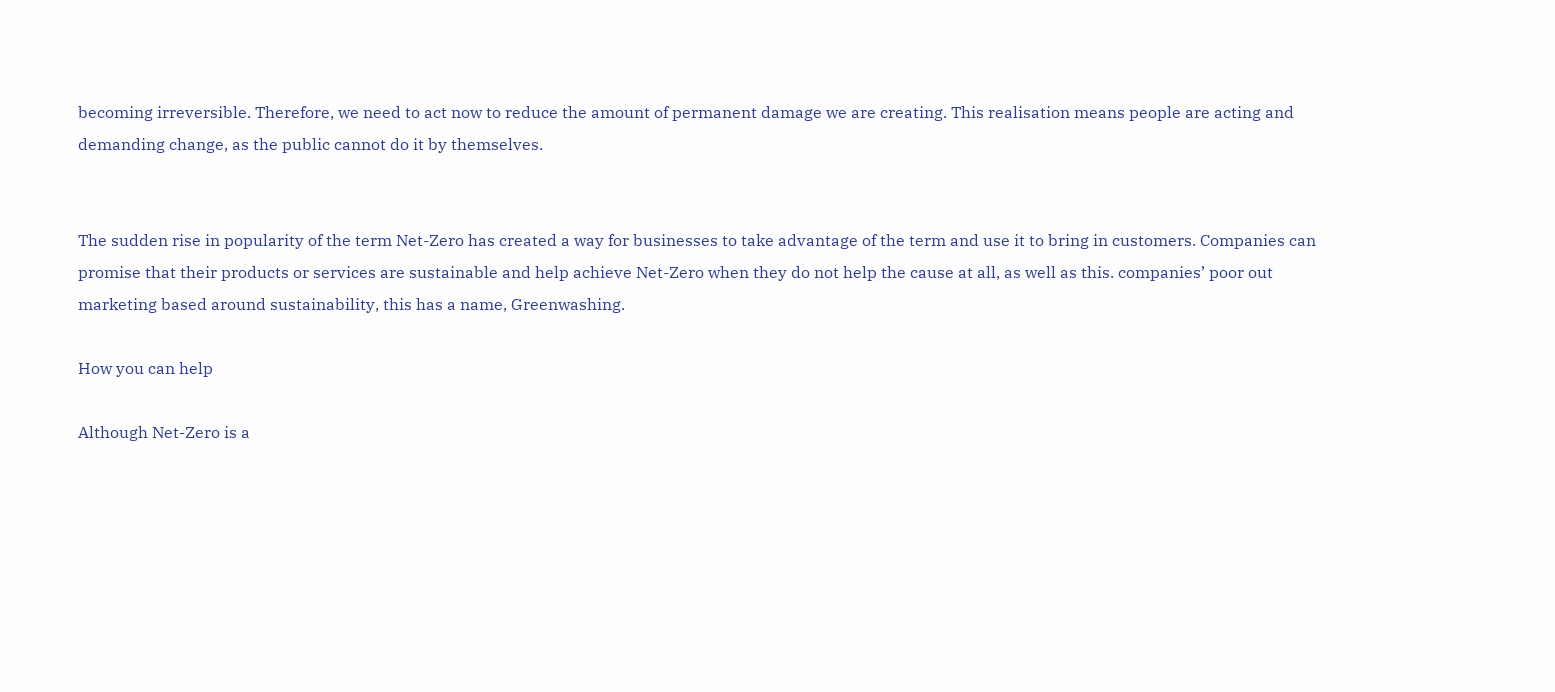becoming irreversible. Therefore, we need to act now to reduce the amount of permanent damage we are creating. This realisation means people are acting and demanding change, as the public cannot do it by themselves.


The sudden rise in popularity of the term Net-Zero has created a way for businesses to take advantage of the term and use it to bring in customers. Companies can promise that their products or services are sustainable and help achieve Net-Zero when they do not help the cause at all, as well as this. companies’ poor out marketing based around sustainability, this has a name, Greenwashing.

How you can help

Although Net-Zero is a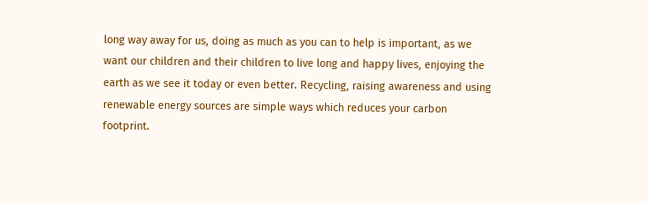long way away for us, doing as much as you can to help is important, as we want our children and their children to live long and happy lives, enjoying the earth as we see it today or even better. Recycling, raising awareness and using renewable energy sources are simple ways which reduces your carbon footprint.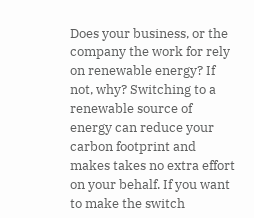Does your business, or the company the work for rely on renewable energy? If not, why? Switching to a renewable source of energy can reduce your carbon footprint and makes takes no extra effort on your behalf. If you want to make the switch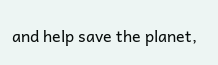and help save the planet,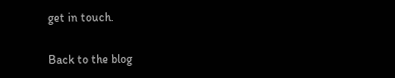get in touch.

Back to the blog